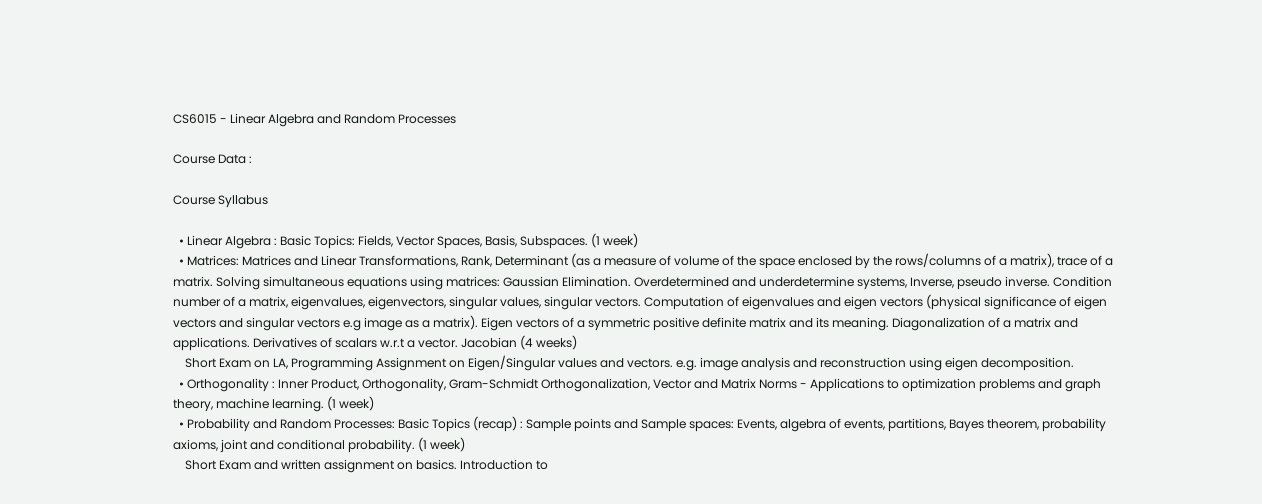CS6015 - Linear Algebra and Random Processes

Course Data :

Course Syllabus

  • Linear Algebra : Basic Topics: Fields, Vector Spaces, Basis, Subspaces. (1 week)
  • Matrices: Matrices and Linear Transformations, Rank, Determinant (as a measure of volume of the space enclosed by the rows/columns of a matrix), trace of a matrix. Solving simultaneous equations using matrices: Gaussian Elimination. Overdetermined and underdetermine systems, Inverse, pseudo inverse. Condition number of a matrix, eigenvalues, eigenvectors, singular values, singular vectors. Computation of eigenvalues and eigen vectors (physical significance of eigen vectors and singular vectors e.g image as a matrix). Eigen vectors of a symmetric positive definite matrix and its meaning. Diagonalization of a matrix and applications. Derivatives of scalars w.r.t a vector. Jacobian (4 weeks)
    Short Exam on LA, Programming Assignment on Eigen/Singular values and vectors. e.g. image analysis and reconstruction using eigen decomposition.
  • Orthogonality : Inner Product, Orthogonality, Gram-Schmidt Orthogonalization, Vector and Matrix Norms - Applications to optimization problems and graph theory, machine learning. (1 week)
  • Probability and Random Processes: Basic Topics (recap) : Sample points and Sample spaces: Events, algebra of events, partitions, Bayes theorem, probability axioms, joint and conditional probability. (1 week)
    Short Exam and written assignment on basics. Introduction to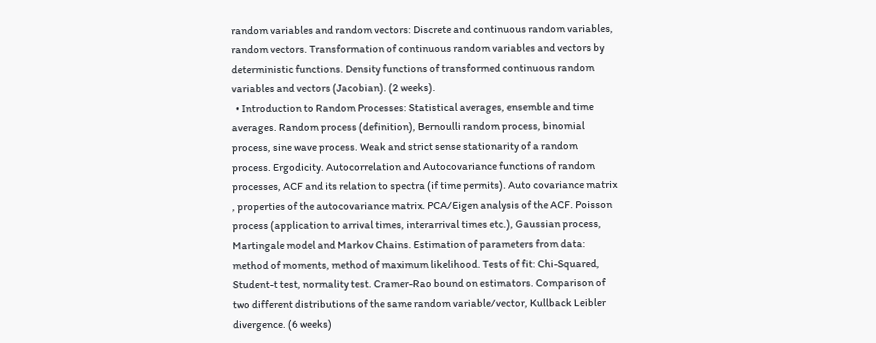random variables and random vectors: Discrete and continuous random variables, random vectors. Transformation of continuous random variables and vectors by deterministic functions. Density functions of transformed continuous random variables and vectors (Jacobian). (2 weeks).
  • Introduction to Random Processes: Statistical averages, ensemble and time averages. Random process (definition), Bernoulli random process, binomial process, sine wave process. Weak and strict sense stationarity of a random process. Ergodicity. Autocorrelation and Autocovariance functions of random processes, ACF and its relation to spectra (if time permits). Auto covariance matrix , properties of the autocovariance matrix. PCA/Eigen analysis of the ACF. Poisson process (application to arrival times, interarrival times etc.), Gaussian process, Martingale model and Markov Chains. Estimation of parameters from data: method of moments, method of maximum likelihood. Tests of fit: Chi-Squared, Student-t test, normality test. Cramer-Rao bound on estimators. Comparison of two different distributions of the same random variable/vector, Kullback Leibler divergence. (6 weeks)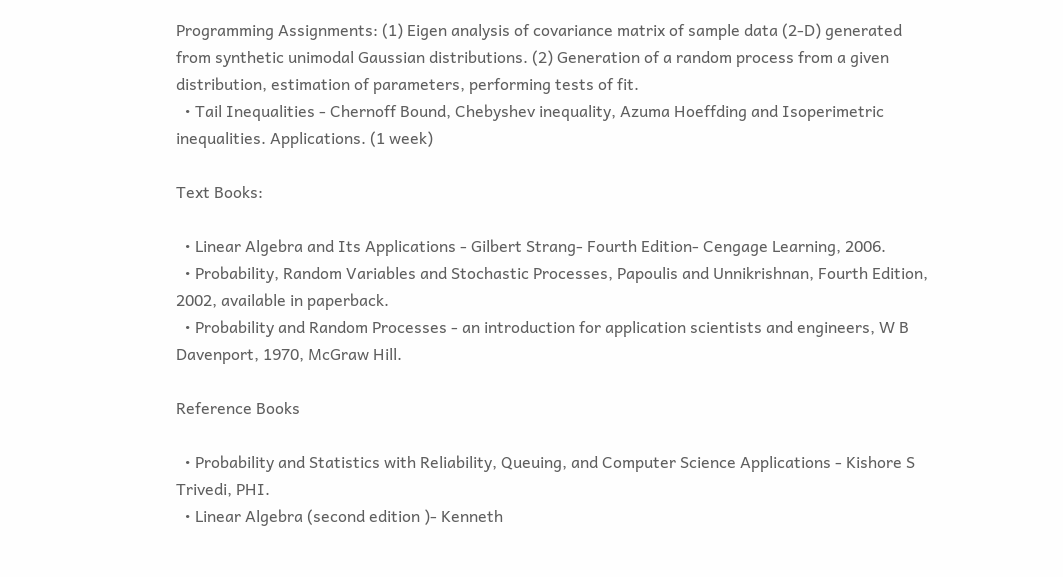Programming Assignments: (1) Eigen analysis of covariance matrix of sample data (2-D) generated from synthetic unimodal Gaussian distributions. (2) Generation of a random process from a given distribution, estimation of parameters, performing tests of fit.
  • Tail Inequalities - Chernoff Bound, Chebyshev inequality, Azuma Hoeffding and Isoperimetric inequalities. Applications. (1 week)

Text Books:

  • Linear Algebra and Its Applications - Gilbert Strang- Fourth Edition- Cengage Learning, 2006.
  • Probability, Random Variables and Stochastic Processes, Papoulis and Unnikrishnan, Fourth Edition, 2002, available in paperback.
  • Probability and Random Processes - an introduction for application scientists and engineers, W B Davenport, 1970, McGraw Hill.

Reference Books

  • Probability and Statistics with Reliability, Queuing, and Computer Science Applications - Kishore S Trivedi, PHI.
  • Linear Algebra (second edition )- Kenneth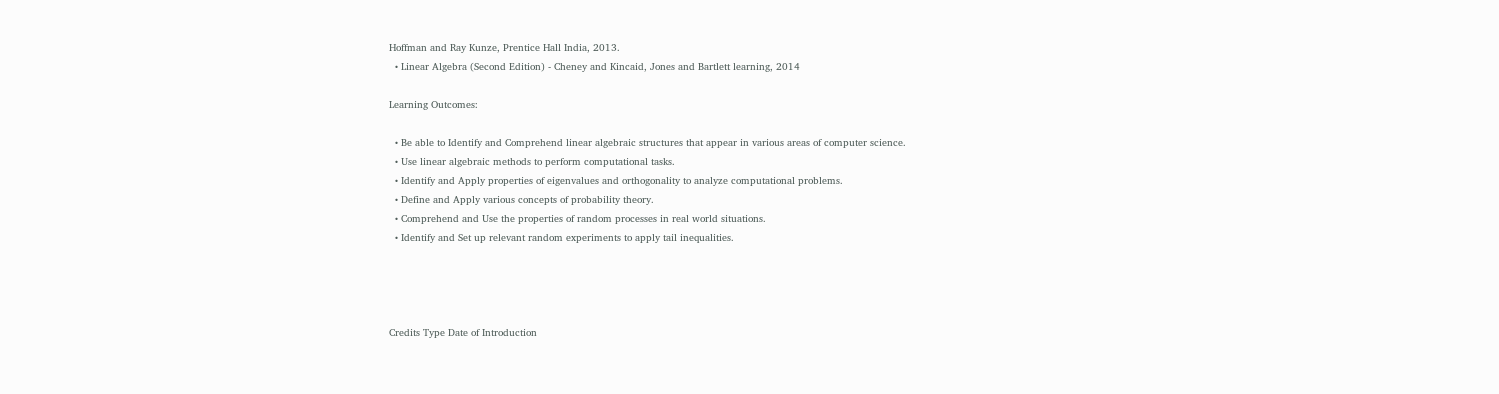Hoffman and Ray Kunze, Prentice Hall India, 2013.
  • Linear Algebra (Second Edition) - Cheney and Kincaid, Jones and Bartlett learning, 2014

Learning Outcomes:

  • Be able to Identify and Comprehend linear algebraic structures that appear in various areas of computer science.
  • Use linear algebraic methods to perform computational tasks.
  • Identify and Apply properties of eigenvalues and orthogonality to analyze computational problems.
  • Define and Apply various concepts of probability theory.
  • Comprehend and Use the properties of random processes in real world situations.
  • Identify and Set up relevant random experiments to apply tail inequalities.




Credits Type Date of Introduction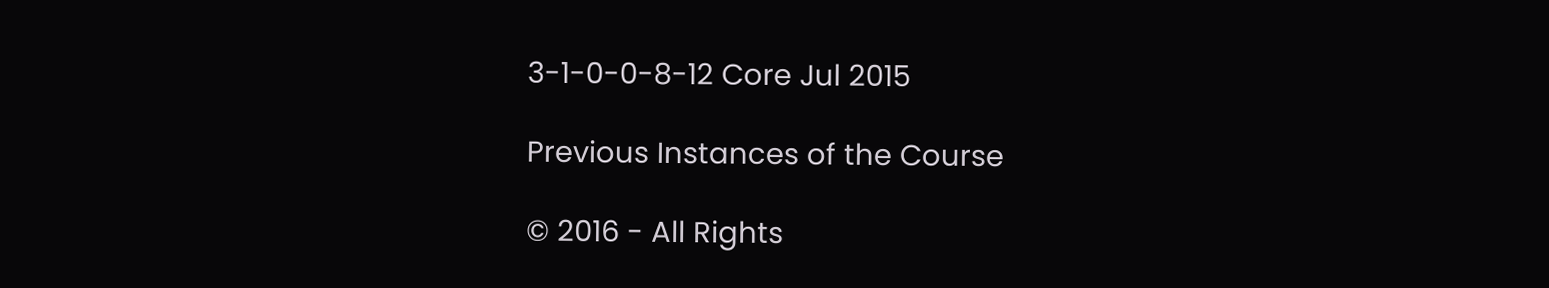3-1-0-0-8-12 Core Jul 2015

Previous Instances of the Course

© 2016 - All Rights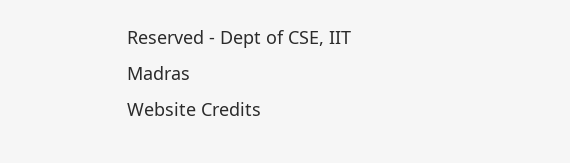Reserved - Dept of CSE, IIT Madras
Website Credits